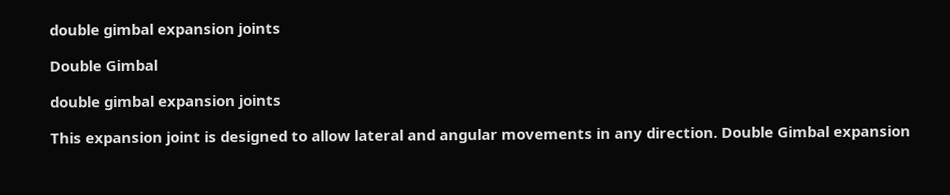double gimbal expansion joints

Double Gimbal

double gimbal expansion joints

This expansion joint is designed to allow lateral and angular movements in any direction. Double Gimbal expansion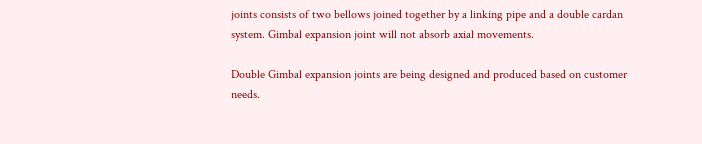joints consists of two bellows joined together by a linking pipe and a double cardan system. Gimbal expansion joint will not absorb axial movements.

Double Gimbal expansion joints are being designed and produced based on customer needs.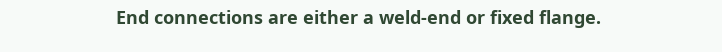End connections are either a weld-end or fixed flange.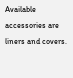Available accessories are liners and covers.